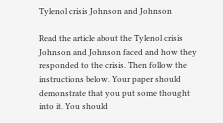Tylenol crisis Johnson and Johnson

Read the article about the Tylenol crisis Johnson and Johnson faced and how they responded to the crisis. Then follow the instructions below. Your paper should demonstrate that you put some thought into it. You should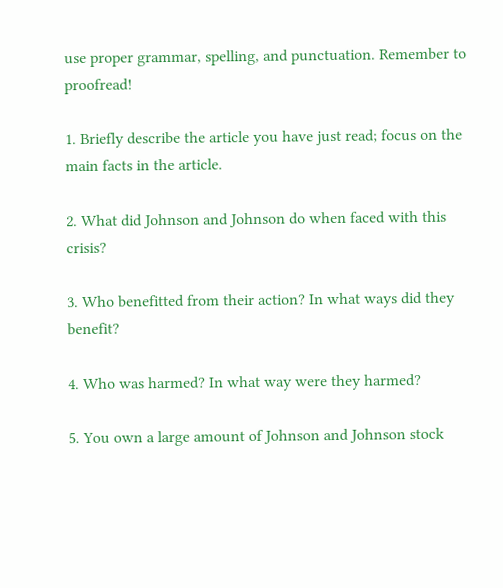use proper grammar, spelling, and punctuation. Remember to proofread!

1. Briefly describe the article you have just read; focus on the main facts in the article.

2. What did Johnson and Johnson do when faced with this crisis?

3. Who benefitted from their action? In what ways did they benefit?

4. Who was harmed? In what way were they harmed?

5. You own a large amount of Johnson and Johnson stock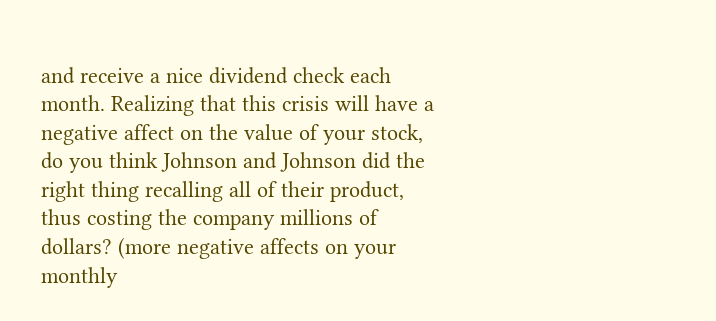and receive a nice dividend check each month. Realizing that this crisis will have a negative affect on the value of your stock, do you think Johnson and Johnson did the right thing recalling all of their product, thus costing the company millions of dollars? (more negative affects on your monthly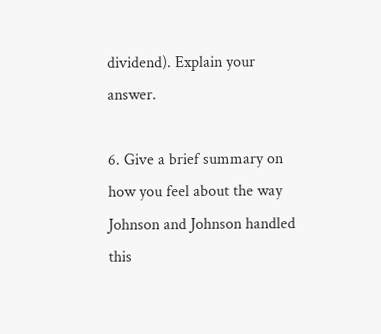dividend). Explain your answer.

6. Give a brief summary on how you feel about the way Johnson and Johnson handled this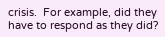crisis.  For example, did they have to respond as they did?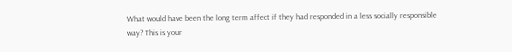What would have been the long term affect if they had responded in a less socially responsible way? This is your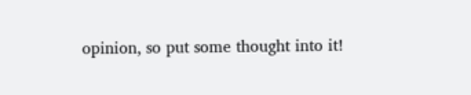opinion, so put some thought into it!